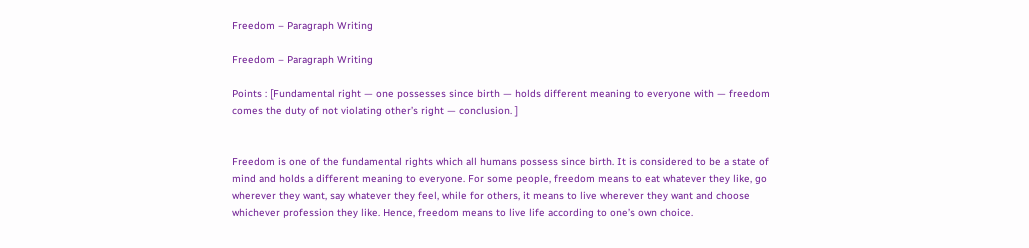Freedom – Paragraph Writing

Freedom – Paragraph Writing

Points : [Fundamental right — one possesses since birth — holds different meaning to everyone with — freedom comes the duty of not violating other’s right — conclusion. ]


Freedom is one of the fundamental rights which all humans possess since birth. It is considered to be a state of mind and holds a different meaning to everyone. For some people, freedom means to eat whatever they like, go wherever they want, say whatever they feel, while for others, it means to live wherever they want and choose whichever profession they like. Hence, freedom means to live life according to one’s own choice.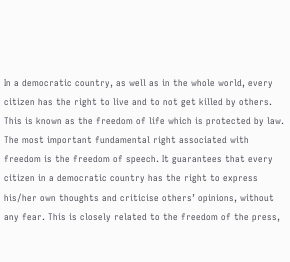In a democratic country, as well as in the whole world, every citizen has the right to live and to not get killed by others. This is known as the freedom of life which is protected by law. The most important fundamental right associated with freedom is the freedom of speech. It guarantees that every citizen in a democratic country has the right to express his/her own thoughts and criticise others’ opinions, without any fear. This is closely related to the freedom of the press,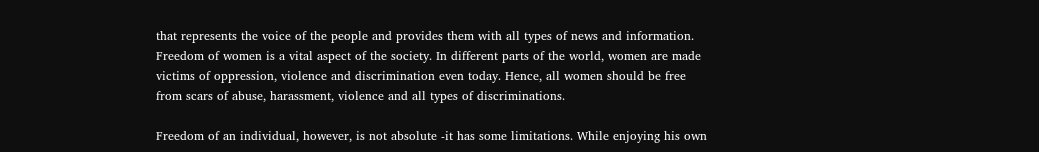that represents the voice of the people and provides them with all types of news and information. Freedom of women is a vital aspect of the society. In different parts of the world, women are made victims of oppression, violence and discrimination even today. Hence, all women should be free from scars of abuse, harassment, violence and all types of discriminations.

Freedom of an individual, however, is not absolute -it has some limitations. While enjoying his own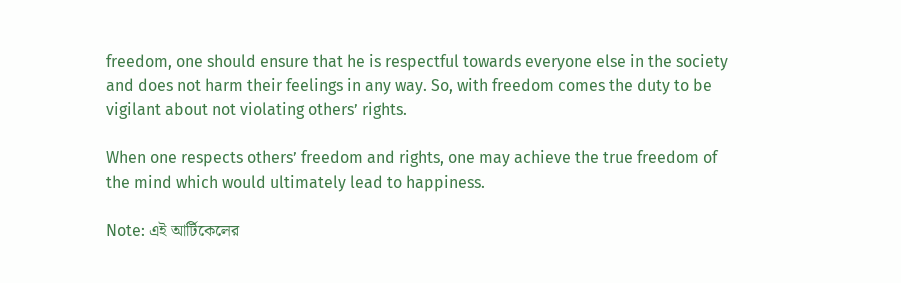freedom, one should ensure that he is respectful towards everyone else in the society and does not harm their feelings in any way. So, with freedom comes the duty to be vigilant about not violating others’ rights.

When one respects others’ freedom and rights, one may achieve the true freedom of the mind which would ultimately lead to happiness.

Note: এই আর্টিকেলের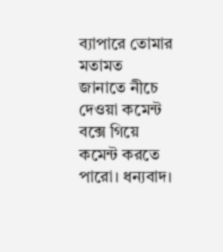ব্যাপারে তোমার মতামত জানাতে নীচে দেওয়া কমেন্ট বক্সে গিয়ে কমেন্ট করতে পারো। ধন্যবাদ।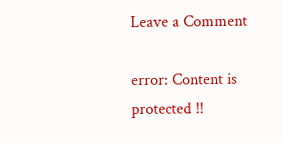Leave a Comment

error: Content is protected !!